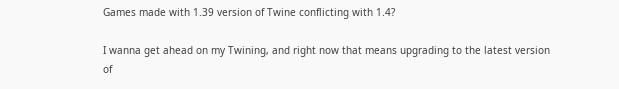Games made with 1.39 version of Twine conflicting with 1.4?

I wanna get ahead on my Twining, and right now that means upgrading to the latest version of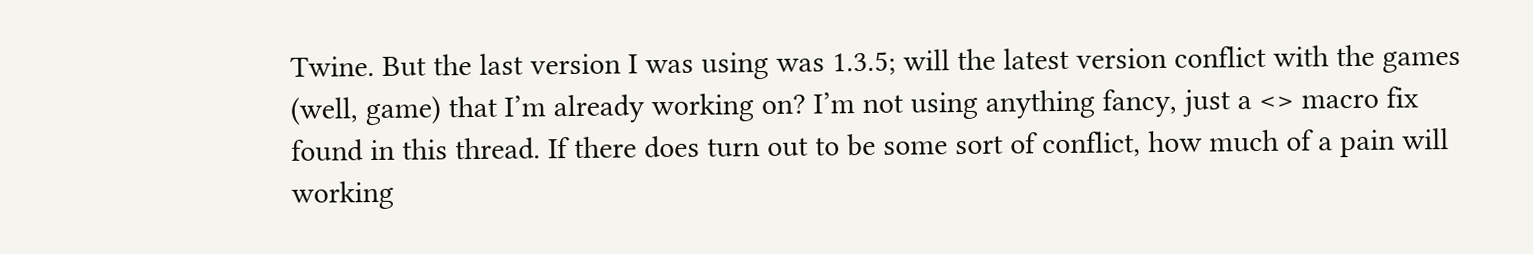Twine. But the last version I was using was 1.3.5; will the latest version conflict with the games (well, game) that I’m already working on? I’m not using anything fancy, just a <> macro fix found in this thread. If there does turn out to be some sort of conflict, how much of a pain will working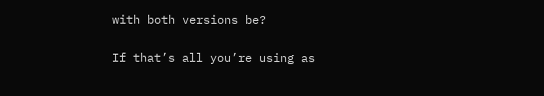with both versions be?

If that’s all you’re using as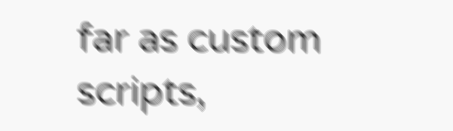far as custom scripts,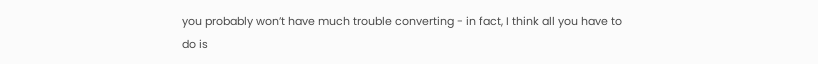you probably won’t have much trouble converting - in fact, I think all you have to do is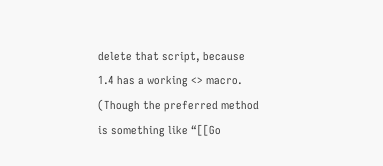delete that script, because 1.4 has a working <> macro. (Though the preferred method is something like “[[Go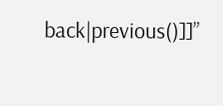back|previous()]]”